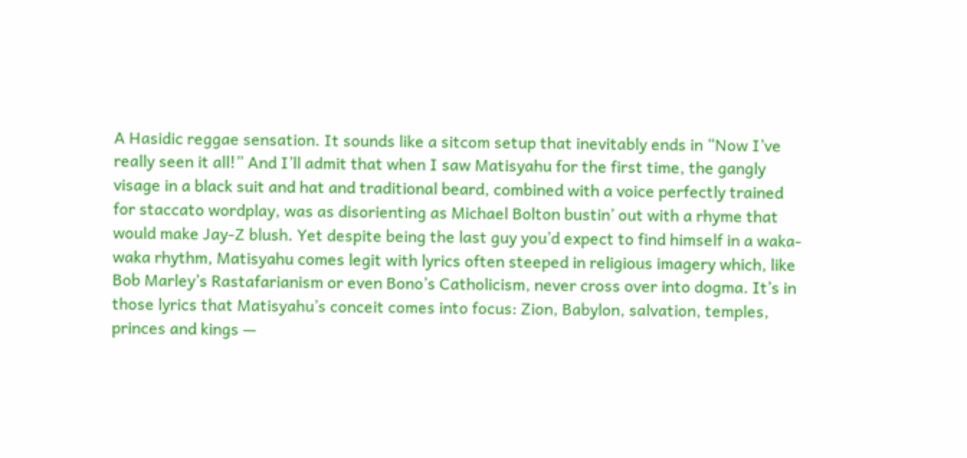A Hasidic reggae sensation. It sounds like a sitcom setup that inevitably ends in “Now I’ve really seen it all!” And I’ll admit that when I saw Matisyahu for the first time, the gangly visage in a black suit and hat and traditional beard, combined with a voice perfectly trained for staccato wordplay, was as disorienting as Michael Bolton bustin’ out with a rhyme that would make Jay-Z blush. Yet despite being the last guy you’d expect to find himself in a waka-waka rhythm, Matisyahu comes legit with lyrics often steeped in religious imagery which, like Bob Marley’s Rastafarianism or even Bono’s Catholicism, never cross over into dogma. It’s in those lyrics that Matisyahu’s conceit comes into focus: Zion, Babylon, salvation, temples, princes and kings —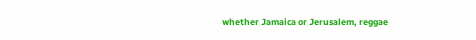whether Jamaica or Jerusalem, reggae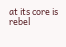at its core is rebel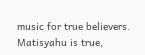music for true believers. Matisyahu is true,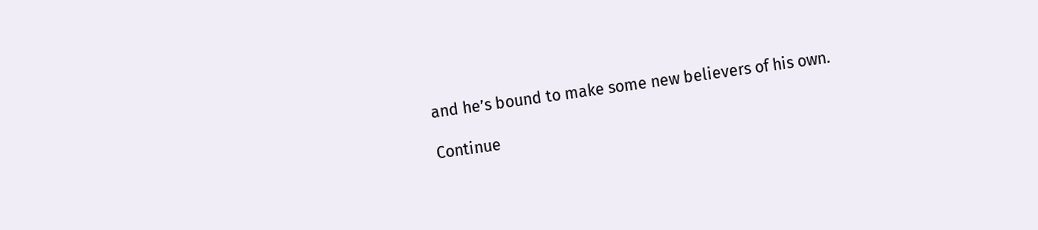and he’s bound to make some new believers of his own.

Continue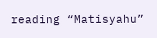reading “Matisyahu”